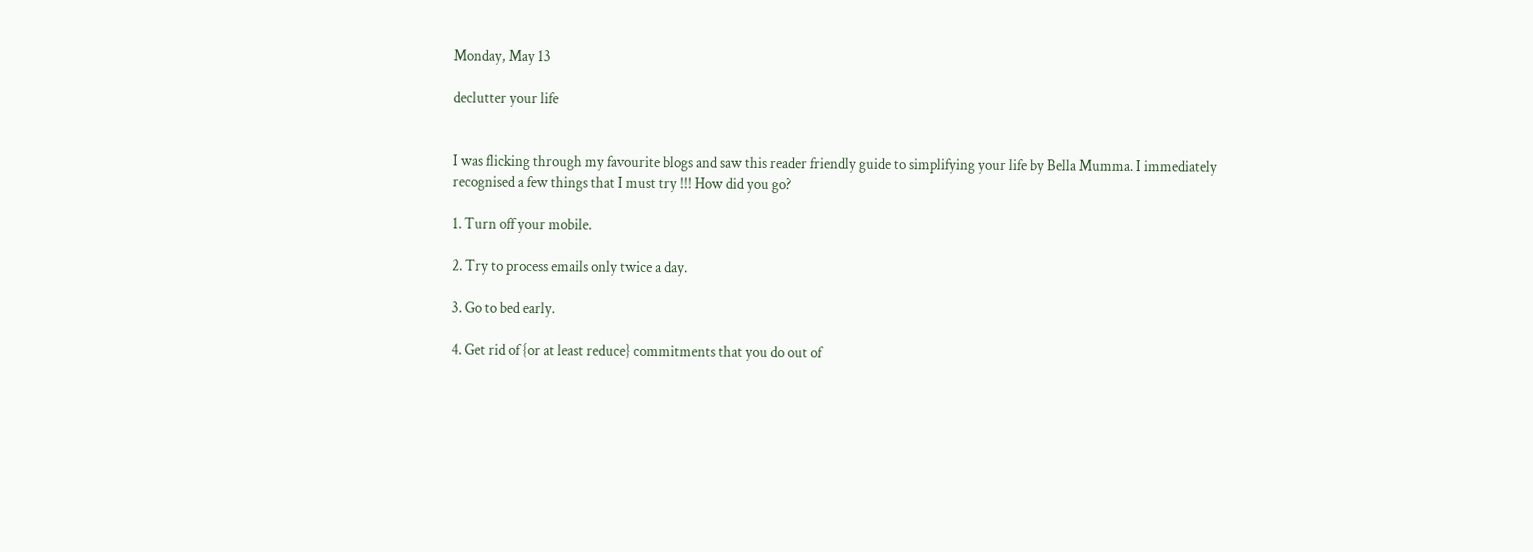Monday, May 13

declutter your life


I was flicking through my favourite blogs and saw this reader friendly guide to simplifying your life by Bella Mumma. I immediately recognised a few things that I must try !!! How did you go?

1. Turn off your mobile.

2. Try to process emails only twice a day.

3. Go to bed early.

4. Get rid of {or at least reduce} commitments that you do out of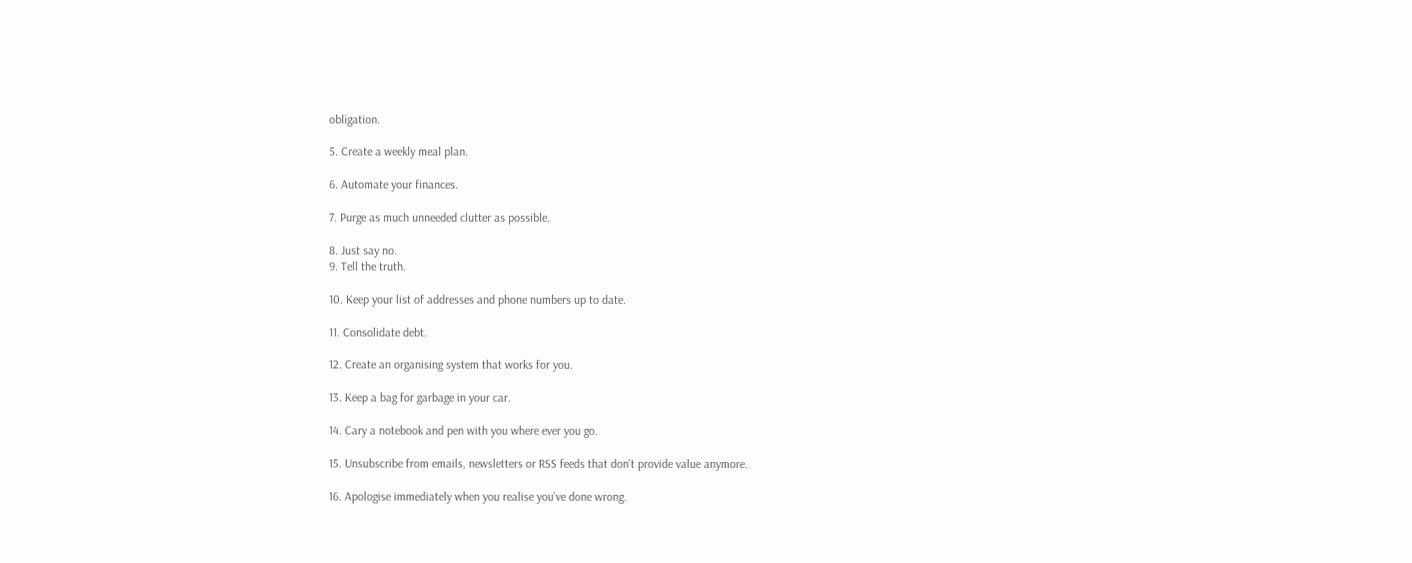obligation.

5. Create a weekly meal plan.

6. Automate your finances.

7. Purge as much unneeded clutter as possible.

8. Just say no.
9. Tell the truth.

10. Keep your list of addresses and phone numbers up to date.

11. Consolidate debt.

12. Create an organising system that works for you.

13. Keep a bag for garbage in your car.

14. Cary a notebook and pen with you where ever you go.

15. Unsubscribe from emails, newsletters or RSS feeds that don’t provide value anymore.

16. Apologise immediately when you realise you’ve done wrong.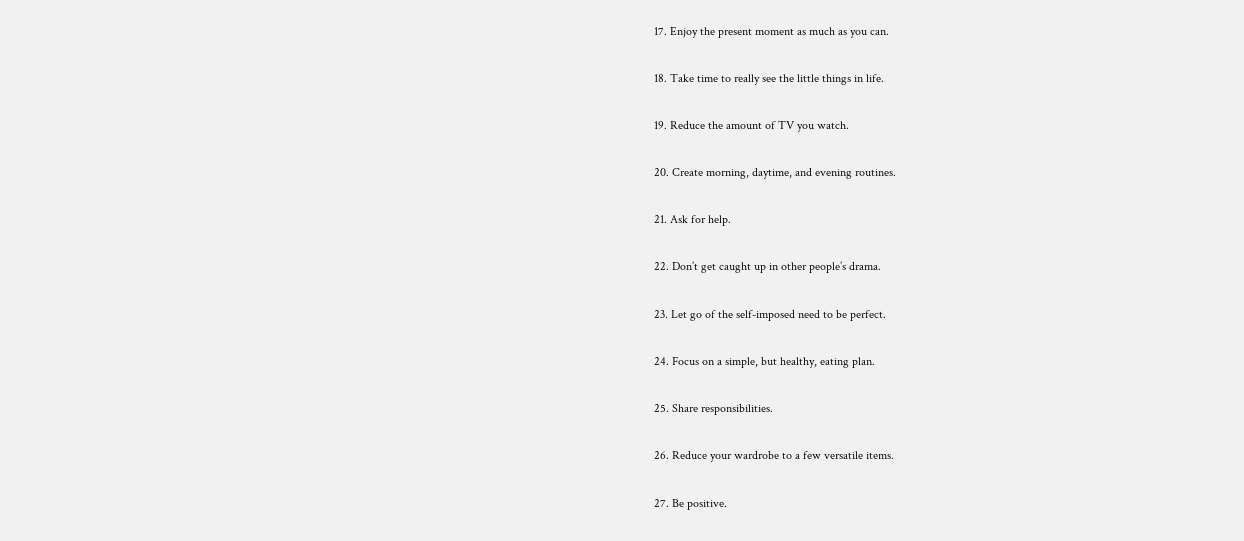17. Enjoy the present moment as much as you can.

18. Take time to really see the little things in life.

19. Reduce the amount of TV you watch.

20. Create morning, daytime, and evening routines.

21. Ask for help.

22. Don’t get caught up in other people’s drama.

23. Let go of the self-imposed need to be perfect.

24. Focus on a simple, but healthy, eating plan.

25. Share responsibilities.

26. Reduce your wardrobe to a few versatile items.

27. Be positive.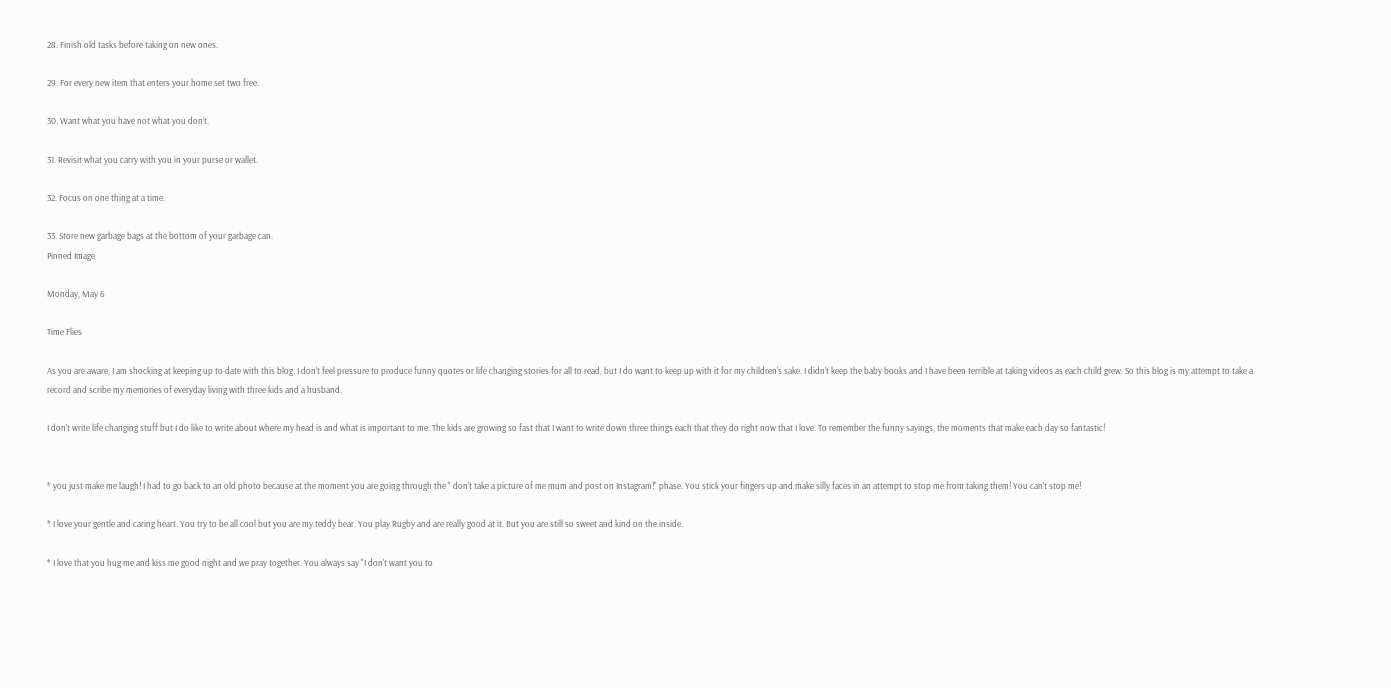28. Finish old tasks before taking on new ones.

29. For every new item that enters your home set two free.

30. Want what you have not what you don’t.

31. Revisit what you carry with you in your purse or wallet.

32. Focus on one thing at a time.

33. Store new garbage bags at the bottom of your garbage can.
Pinned Image

Monday, May 6

Time Flies

As you are aware, I am shocking at keeping up to date with this blog. I don't feel pressure to produce funny quotes or life changing stories for all to read, but I do want to keep up with it for my children's sake. I didn't keep the baby books and I have been terrible at taking videos as each child grew. So this blog is my attempt to take a record and scribe my memories of everyday living with three kids and a husband.

I don't write life changing stuff but I do like to write about where my head is and what is important to me. The kids are growing so fast that I want to write down three things each that they do right now that I love. To remember the funny sayings, the moments that make each day so fantastic!


* you just make me laugh! I had to go back to an old photo because at the moment you are going through the " don't take a picture of me mum and post on Instagram!" phase. You stick your fingers up and make silly faces in an attempt to stop me from taking them! You can't stop me!

* I love your gentle and caring heart. You try to be all cool but you are my teddy bear. You play Rugby and are really good at it. But you are still so sweet and kind on the inside.

* I love that you hug me and kiss me good night and we pray together. You always say "I don't want you to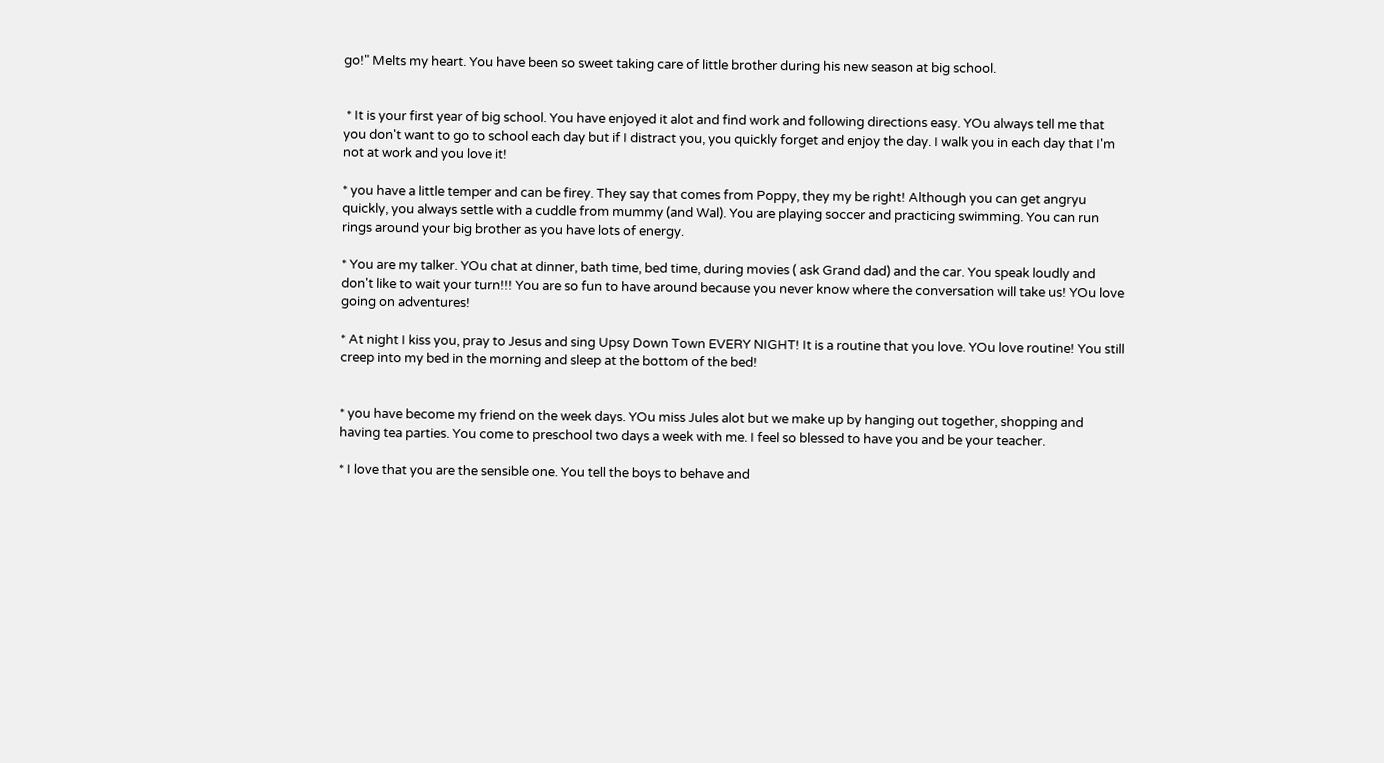go!" Melts my heart. You have been so sweet taking care of little brother during his new season at big school.


 * It is your first year of big school. You have enjoyed it alot and find work and following directions easy. YOu always tell me that you don't want to go to school each day but if I distract you, you quickly forget and enjoy the day. I walk you in each day that I'm not at work and you love it!

* you have a little temper and can be firey. They say that comes from Poppy, they my be right! Although you can get angryu quickly, you always settle with a cuddle from mummy (and Wal). You are playing soccer and practicing swimming. You can run rings around your big brother as you have lots of energy.

* You are my talker. YOu chat at dinner, bath time, bed time, during movies ( ask Grand dad) and the car. You speak loudly and don't like to wait your turn!!! You are so fun to have around because you never know where the conversation will take us! YOu love going on adventures!

* At night I kiss you, pray to Jesus and sing Upsy Down Town EVERY NIGHT! It is a routine that you love. YOu love routine! You still creep into my bed in the morning and sleep at the bottom of the bed!


* you have become my friend on the week days. YOu miss Jules alot but we make up by hanging out together, shopping and having tea parties. You come to preschool two days a week with me. I feel so blessed to have you and be your teacher.

* I love that you are the sensible one. You tell the boys to behave and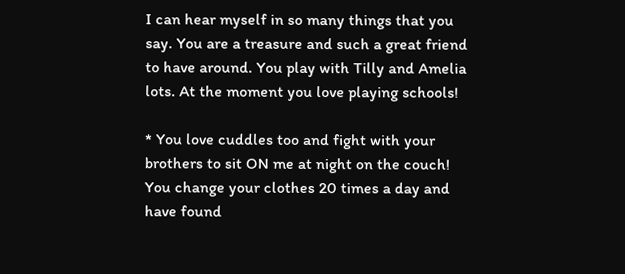I can hear myself in so many things that you say. You are a treasure and such a great friend to have around. You play with Tilly and Amelia lots. At the moment you love playing schools!

* You love cuddles too and fight with your brothers to sit ON me at night on the couch! You change your clothes 20 times a day and have found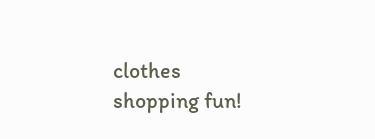clothes shopping fun!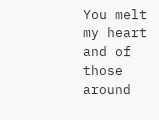You melt my heart and of those around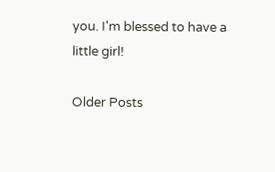you. I'm blessed to have a little girl!

Older Posts